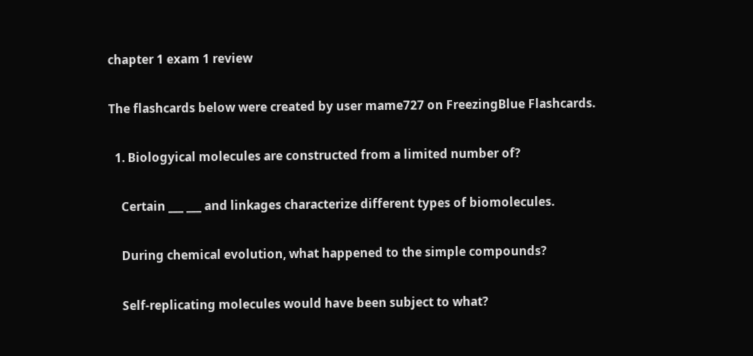chapter 1 exam 1 review

The flashcards below were created by user mame727 on FreezingBlue Flashcards.

  1. Biologyical molecules are constructed from a limited number of?

    Certain ___ ___ and linkages characterize different types of biomolecules.

    During chemical evolution, what happened to the simple compounds?

    Self-replicating molecules would have been subject to what?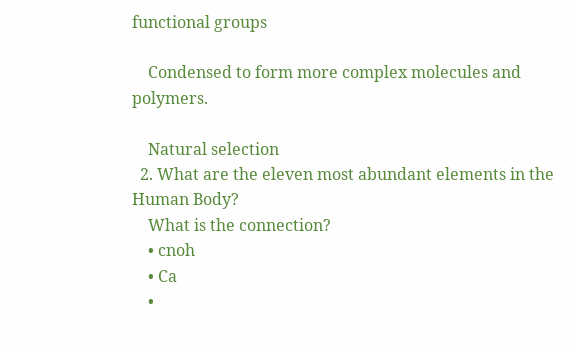functional groups

    Condensed to form more complex molecules and polymers.

    Natural selection
  2. What are the eleven most abundant elements in the Human Body?
    What is the connection?
    • cnoh
    • Ca
    •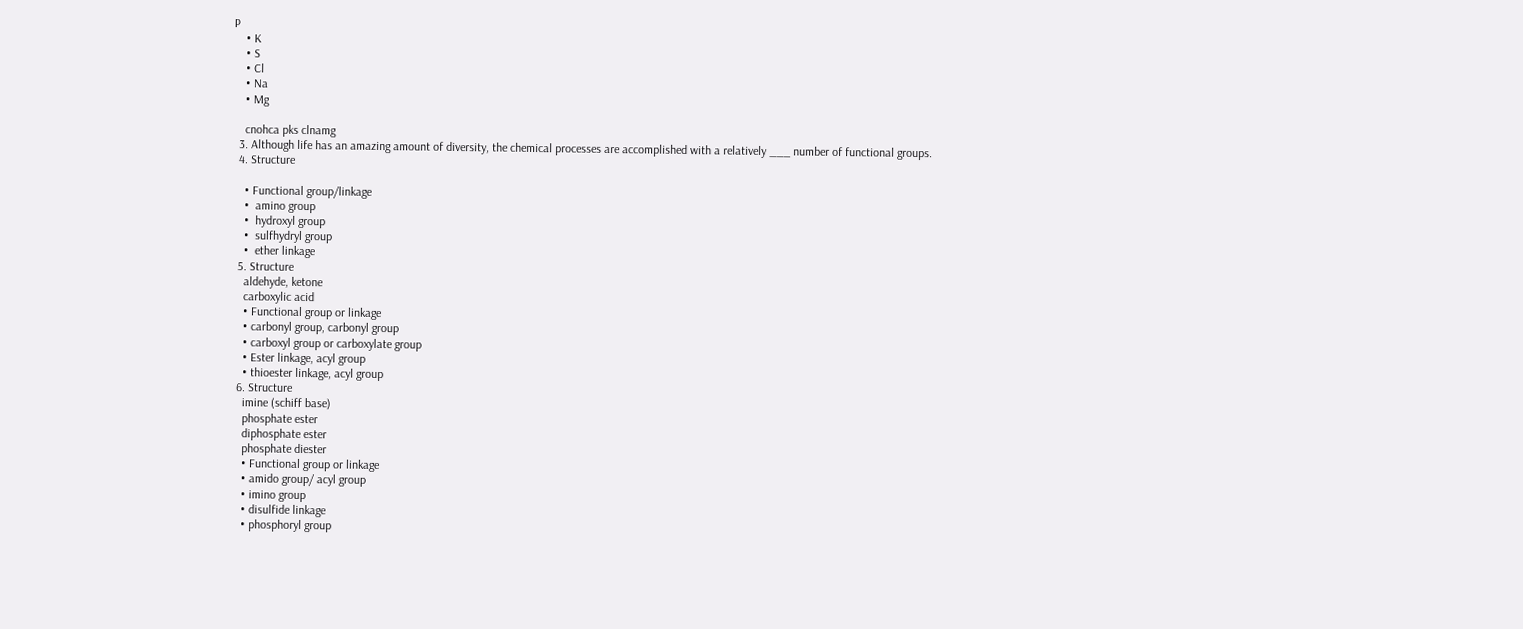P
    • K
    • S
    • Cl
    • Na
    • Mg

    cnohca pks clnamg
  3. Although life has an amazing amount of diversity, the chemical processes are accomplished with a relatively ___ number of functional groups.
  4. Structure

    • Functional group/linkage
    •  amino group
    •  hydroxyl group
    •  sulfhydryl group
    •  ether linkage
  5. Structure
    aldehyde, ketone
    carboxylic acid
    • Functional group or linkage
    • carbonyl group, carbonyl group
    • carboxyl group or carboxylate group
    • Ester linkage, acyl group
    • thioester linkage, acyl group
  6. Structure
    imine (schiff base)
    phosphate ester
    diphosphate ester
    phosphate diester
    • Functional group or linkage
    • amido group/ acyl group
    • imino group
    • disulfide linkage
    • phosphoryl group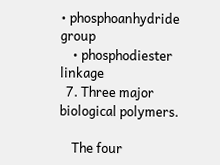• phosphoanhydride group
    • phosphodiester linkage
  7. Three major biological polymers.

    The four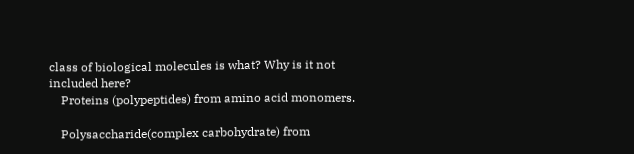class of biological molecules is what? Why is it not included here?
    Proteins (polypeptides) from amino acid monomers.

    Polysaccharide(complex carbohydrate) from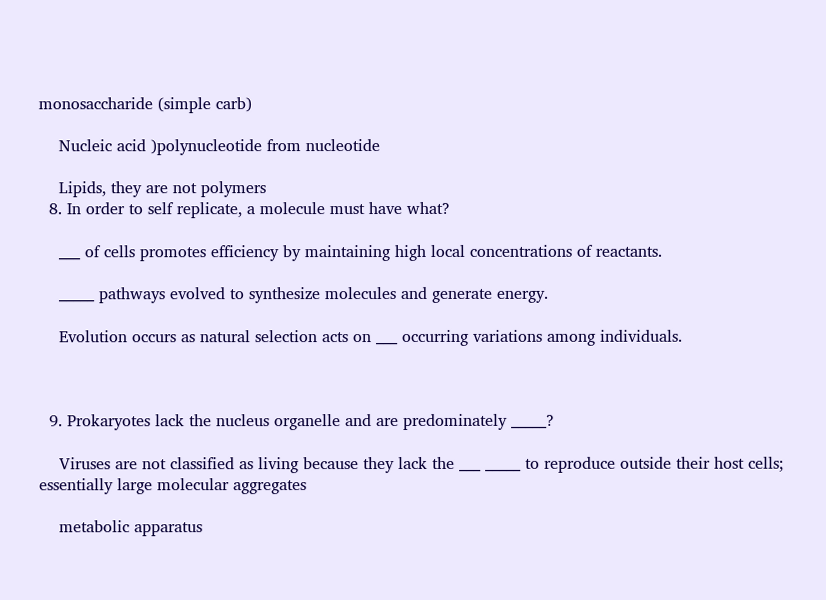monosaccharide (simple carb)

    Nucleic acid )polynucleotide from nucleotide

    Lipids, they are not polymers
  8. In order to self replicate, a molecule must have what?

    ___ of cells promotes efficiency by maintaining high local concentrations of reactants.

    _____ pathways evolved to synthesize molecules and generate energy.

    Evolution occurs as natural selection acts on ___ occurring variations among individuals.



  9. Prokaryotes lack the nucleus organelle and are predominately _____?

    Viruses are not classified as living because they lack the ___ _____ to reproduce outside their host cells; essentially large molecular aggregates

    metabolic apparatus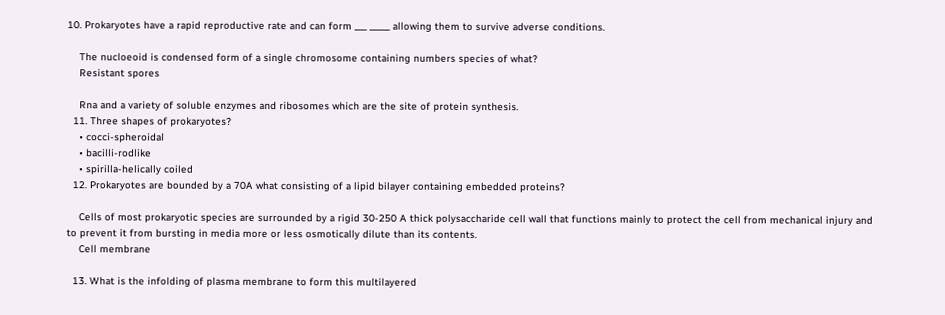10. Prokaryotes have a rapid reproductive rate and can form ___ _____ allowing them to survive adverse conditions.

    The nucloeoid is condensed form of a single chromosome containing numbers species of what?
    Resistant spores

    Rna and a variety of soluble enzymes and ribosomes which are the site of protein synthesis.
  11. Three shapes of prokaryotes?
    • cocci-spheroidal
    • bacilli-rodlike
    • spirilla-helically coiled
  12. Prokaryotes are bounded by a 70A what consisting of a lipid bilayer containing embedded proteins?

    Cells of most prokaryotic species are surrounded by a rigid 30-250 A thick polysaccharide cell wall that functions mainly to protect the cell from mechanical injury and to prevent it from bursting in media more or less osmotically dilute than its contents.
    Cell membrane

  13. What is the infolding of plasma membrane to form this multilayered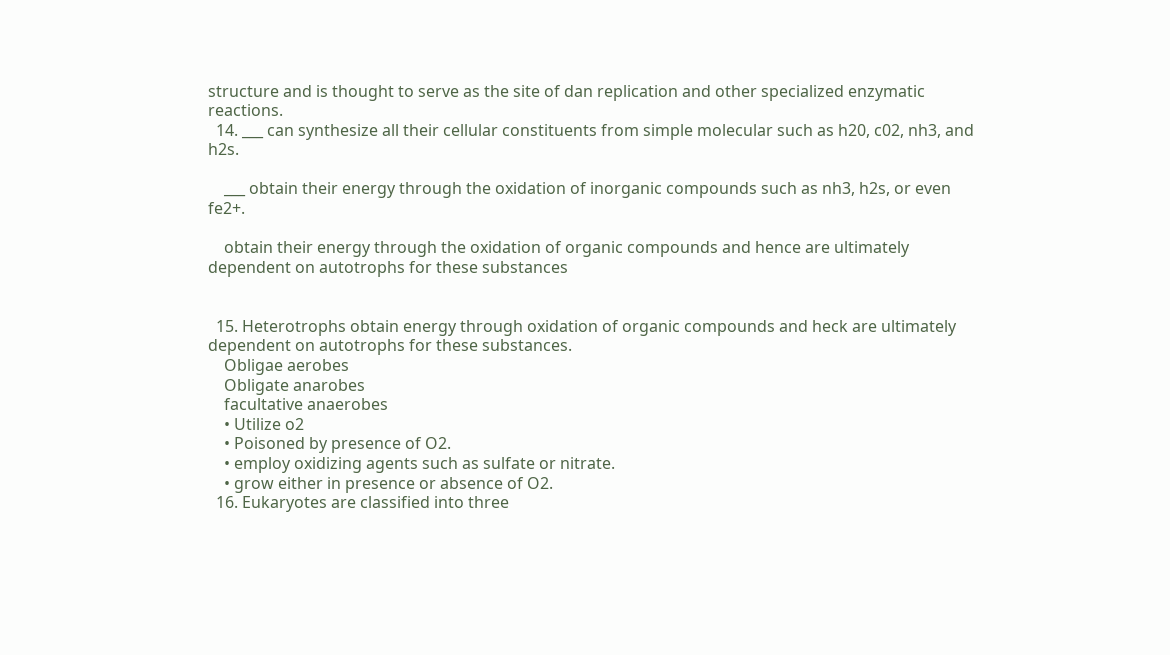structure and is thought to serve as the site of dan replication and other specialized enzymatic reactions.
  14. ___ can synthesize all their cellular constituents from simple molecular such as h20, c02, nh3, and h2s.

    ___ obtain their energy through the oxidation of inorganic compounds such as nh3, h2s, or even fe2+.

    obtain their energy through the oxidation of organic compounds and hence are ultimately dependent on autotrophs for these substances


  15. Heterotrophs obtain energy through oxidation of organic compounds and heck are ultimately dependent on autotrophs for these substances.
    Obligae aerobes
    Obligate anarobes
    facultative anaerobes
    • Utilize o2
    • Poisoned by presence of O2.
    • employ oxidizing agents such as sulfate or nitrate.
    • grow either in presence or absence of O2.
  16. Eukaryotes are classified into three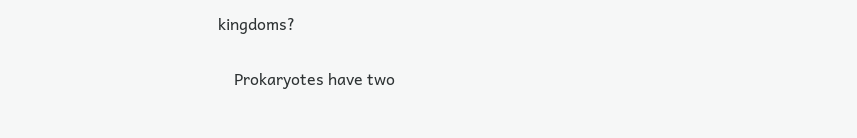kingdoms?

    Prokaryotes have two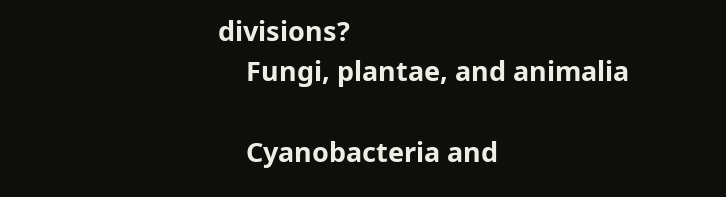divisions?
    Fungi, plantae, and animalia

    Cyanobacteria and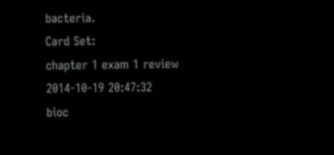bacteria.
Card Set:
chapter 1 exam 1 review
2014-10-19 20:47:32
bioc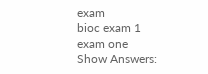exam
bioc exam 1
exam one
Show Answers: